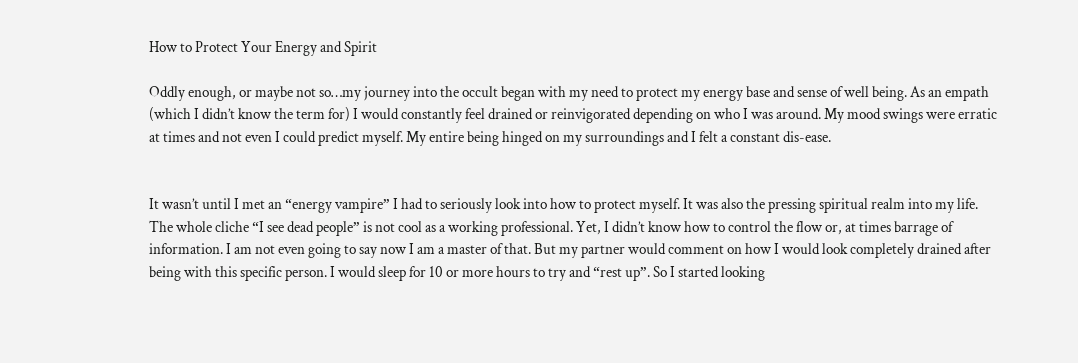How to Protect Your Energy and Spirit

Oddly enough, or maybe not so…my journey into the occult began with my need to protect my energy base and sense of well being. As an empath (which I didn’t know the term for) I would constantly feel drained or reinvigorated depending on who I was around. My mood swings were erratic at times and not even I could predict myself. My entire being hinged on my surroundings and I felt a constant dis-ease.


It wasn’t until I met an “energy vampire” I had to seriously look into how to protect myself. It was also the pressing spiritual realm into my life. The whole cliche “I see dead people” is not cool as a working professional. Yet, I didn’t know how to control the flow or, at times barrage of information. I am not even going to say now I am a master of that. But my partner would comment on how I would look completely drained after being with this specific person. I would sleep for 10 or more hours to try and “rest up”. So I started looking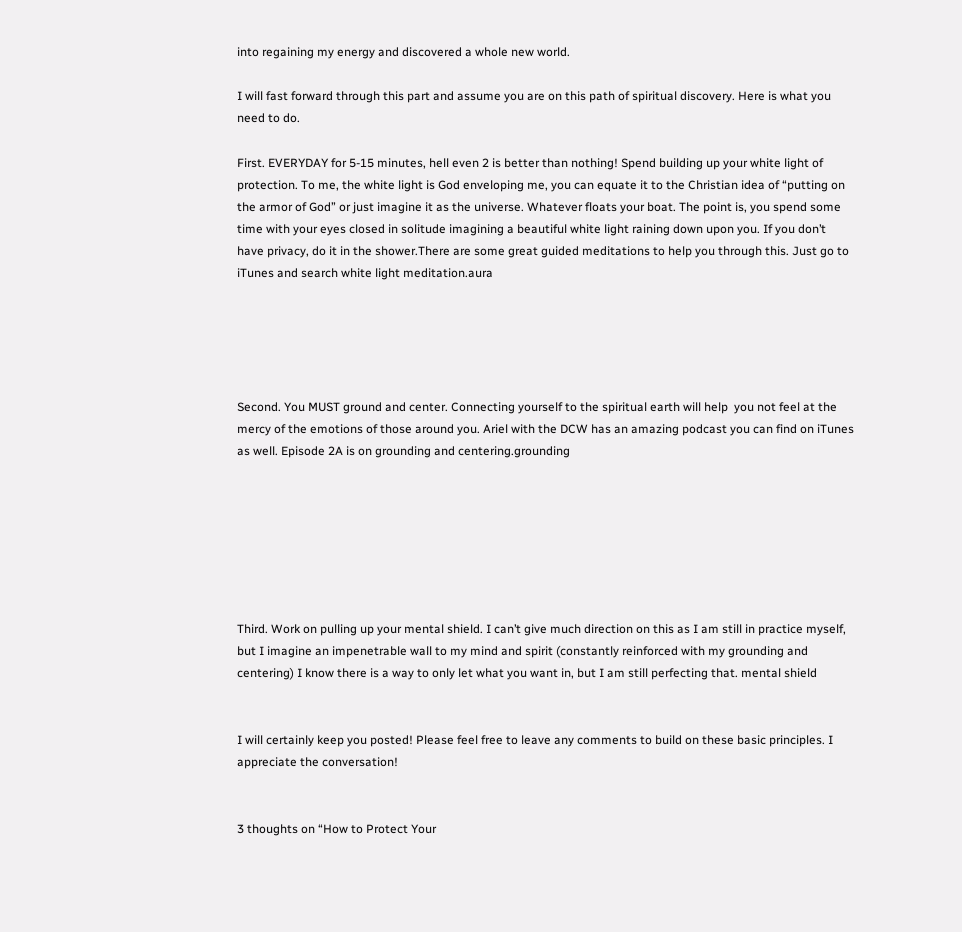into regaining my energy and discovered a whole new world.

I will fast forward through this part and assume you are on this path of spiritual discovery. Here is what you need to do.

First. EVERYDAY for 5-15 minutes, hell even 2 is better than nothing! Spend building up your white light of protection. To me, the white light is God enveloping me, you can equate it to the Christian idea of “putting on the armor of God” or just imagine it as the universe. Whatever floats your boat. The point is, you spend some time with your eyes closed in solitude imagining a beautiful white light raining down upon you. If you don’t have privacy, do it in the shower.There are some great guided meditations to help you through this. Just go to iTunes and search white light meditation.aura





Second. You MUST ground and center. Connecting yourself to the spiritual earth will help  you not feel at the mercy of the emotions of those around you. Ariel with the DCW has an amazing podcast you can find on iTunes as well. Episode 2A is on grounding and centering.grounding







Third. Work on pulling up your mental shield. I can’t give much direction on this as I am still in practice myself, but I imagine an impenetrable wall to my mind and spirit (constantly reinforced with my grounding and centering) I know there is a way to only let what you want in, but I am still perfecting that. mental shield


I will certainly keep you posted! Please feel free to leave any comments to build on these basic principles. I appreciate the conversation!


3 thoughts on “How to Protect Your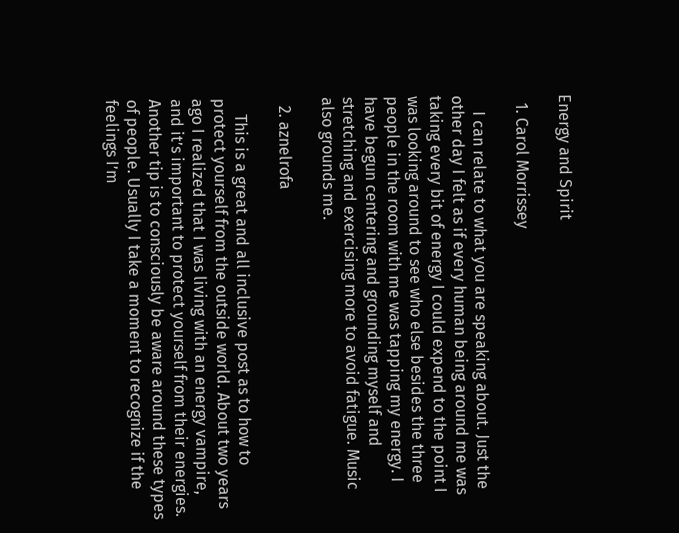Energy and Spirit

  1. Carol Morrissey

    I can relate to what you are speaking about. Just the other day I felt as if every human being around me was taking every bit of energy I could expend to the point I was looking around to see who else besides the three people in the room with me was tapping my energy. I have begun centering and grounding myself and stretching and exercising more to avoid fatigue. Music also grounds me.

  2. aznelrofa

    This is a great and all inclusive post as to how to protect yourself from the outside world. About two years ago I realized that I was living with an energy vampire, and it’s important to protect yourself from their energies. Another tip is to consciously be aware around these types of people. Usually I take a moment to recognize if the feelings I’m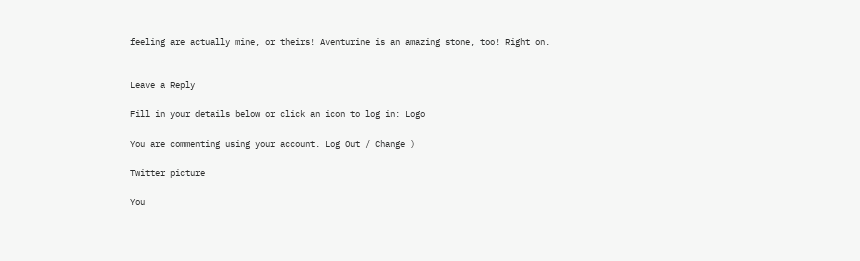feeling are actually mine, or theirs! Aventurine is an amazing stone, too! Right on.


Leave a Reply

Fill in your details below or click an icon to log in: Logo

You are commenting using your account. Log Out / Change )

Twitter picture

You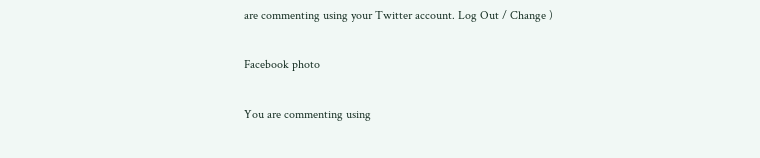are commenting using your Twitter account. Log Out / Change )

Facebook photo

You are commenting using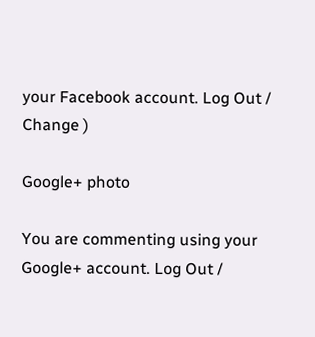your Facebook account. Log Out / Change )

Google+ photo

You are commenting using your Google+ account. Log Out /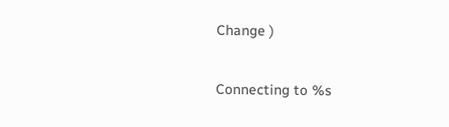Change )

Connecting to %s